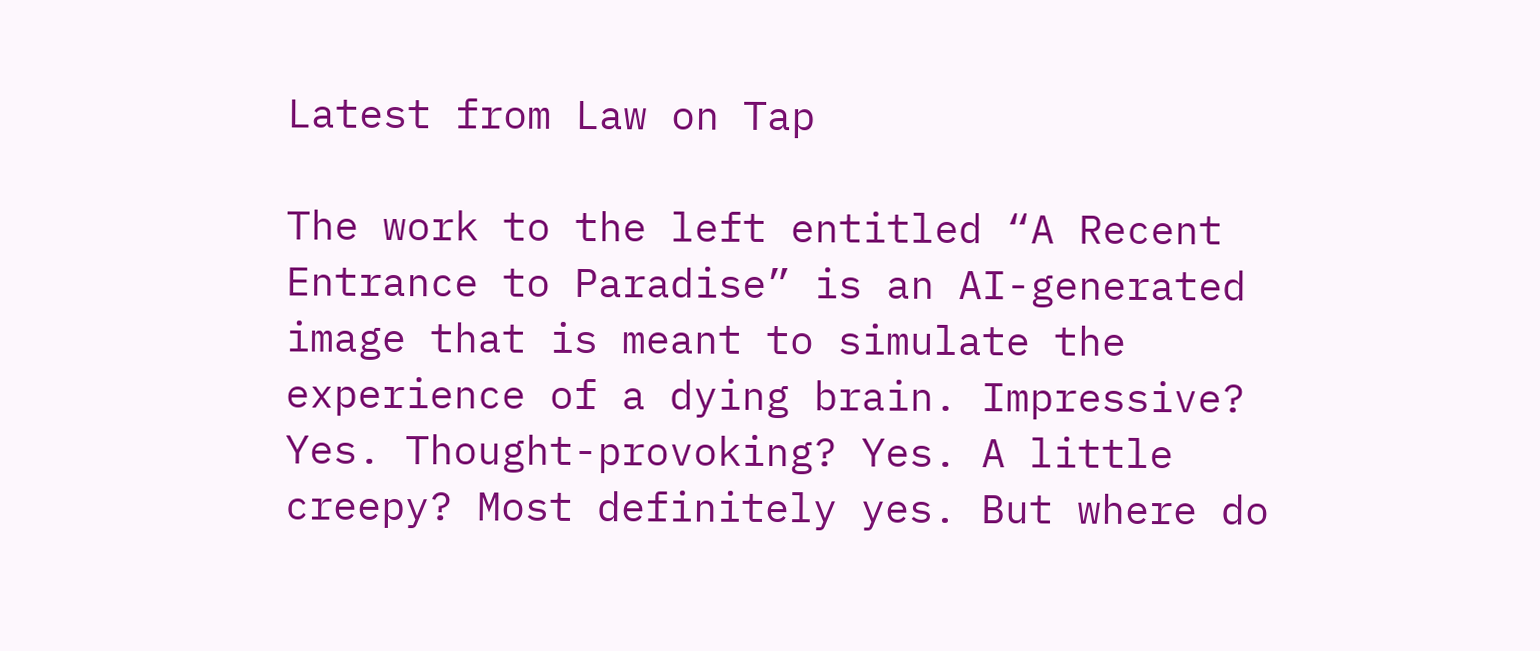Latest from Law on Tap

The work to the left entitled “A Recent Entrance to Paradise” is an AI-generated image that is meant to simulate the experience of a dying brain. Impressive? Yes. Thought-provoking? Yes. A little creepy? Most definitely yes. But where do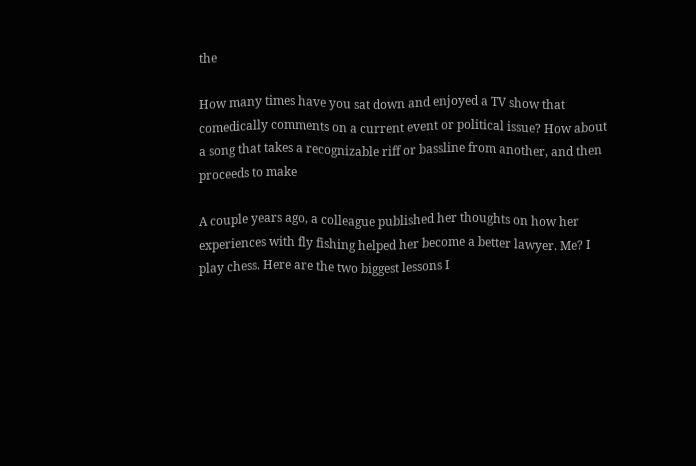the

How many times have you sat down and enjoyed a TV show that comedically comments on a current event or political issue? How about a song that takes a recognizable riff or bassline from another, and then proceeds to make

A couple years ago, a colleague published her thoughts on how her experiences with fly fishing helped her become a better lawyer. Me? I play chess. Here are the two biggest lessons I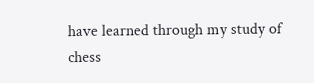have learned through my study of chess